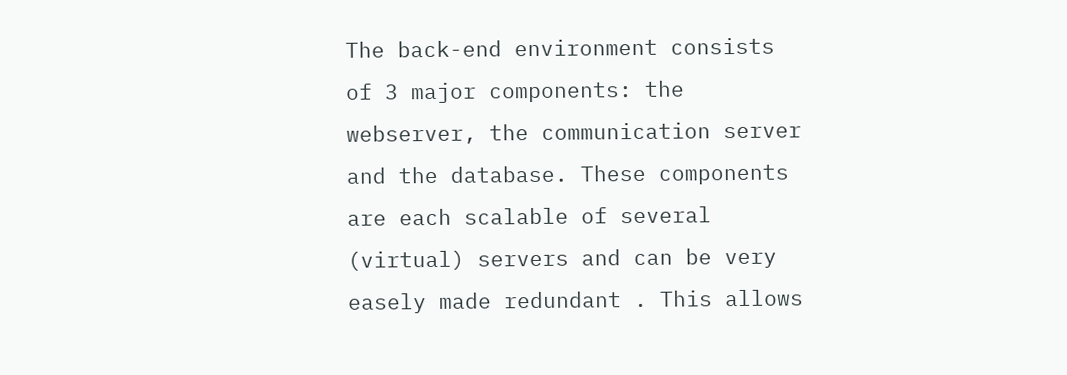The back-end environment consists of 3 major components: the webserver, the communication server and the database. These components are each scalable of several (virtual) servers and can be very easely made redundant . This allows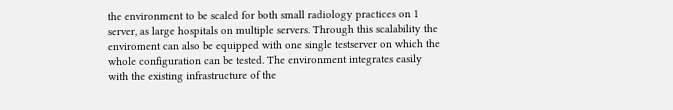the environment to be scaled for both small radiology practices on 1 server, as large hospitals on multiple servers. Through this scalability the enviroment can also be equipped with one single testserver on which the whole configuration can be tested. The environment integrates easily with the existing infrastructure of the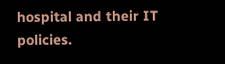hospital and their IT policies.